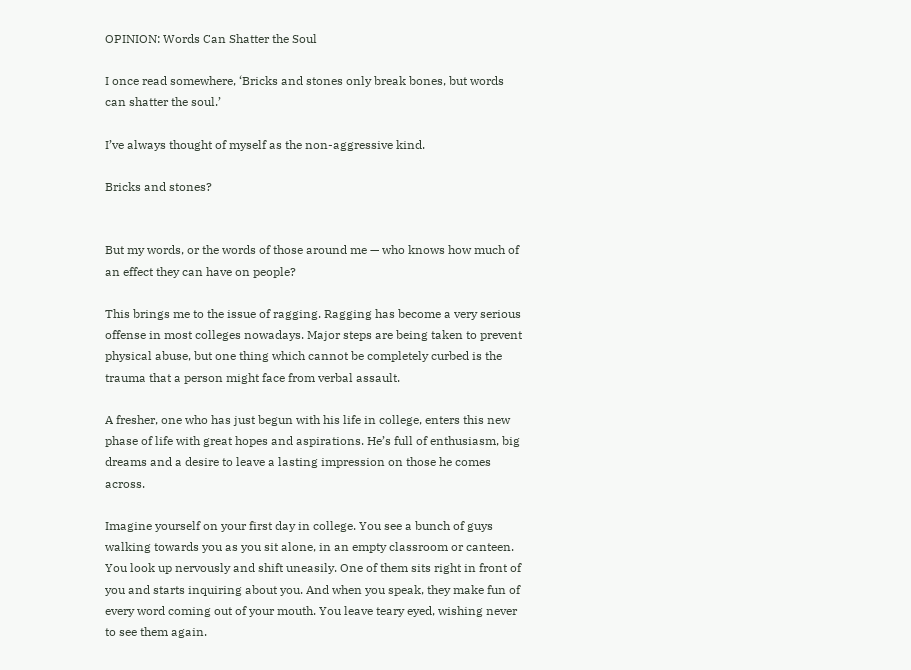OPINION: Words Can Shatter the Soul

I once read somewhere, ‘Bricks and stones only break bones, but words can shatter the soul.’

I’ve always thought of myself as the non-aggressive kind.

Bricks and stones?


But my words, or the words of those around me — who knows how much of an effect they can have on people?

This brings me to the issue of ragging. Ragging has become a very serious offense in most colleges nowadays. Major steps are being taken to prevent physical abuse, but one thing which cannot be completely curbed is the trauma that a person might face from verbal assault.

A fresher, one who has just begun with his life in college, enters this new phase of life with great hopes and aspirations. He’s full of enthusiasm, big dreams and a desire to leave a lasting impression on those he comes across.

Imagine yourself on your first day in college. You see a bunch of guys walking towards you as you sit alone, in an empty classroom or canteen. You look up nervously and shift uneasily. One of them sits right in front of you and starts inquiring about you. And when you speak, they make fun of every word coming out of your mouth. You leave teary eyed, wishing never to see them again.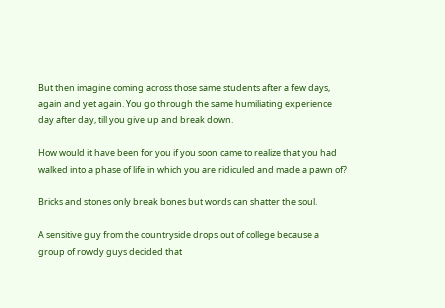But then imagine coming across those same students after a few days, again and yet again. You go through the same humiliating experience day after day, till you give up and break down.

How would it have been for you if you soon came to realize that you had walked into a phase of life in which you are ridiculed and made a pawn of?

Bricks and stones only break bones but words can shatter the soul.

A sensitive guy from the countryside drops out of college because a group of rowdy guys decided that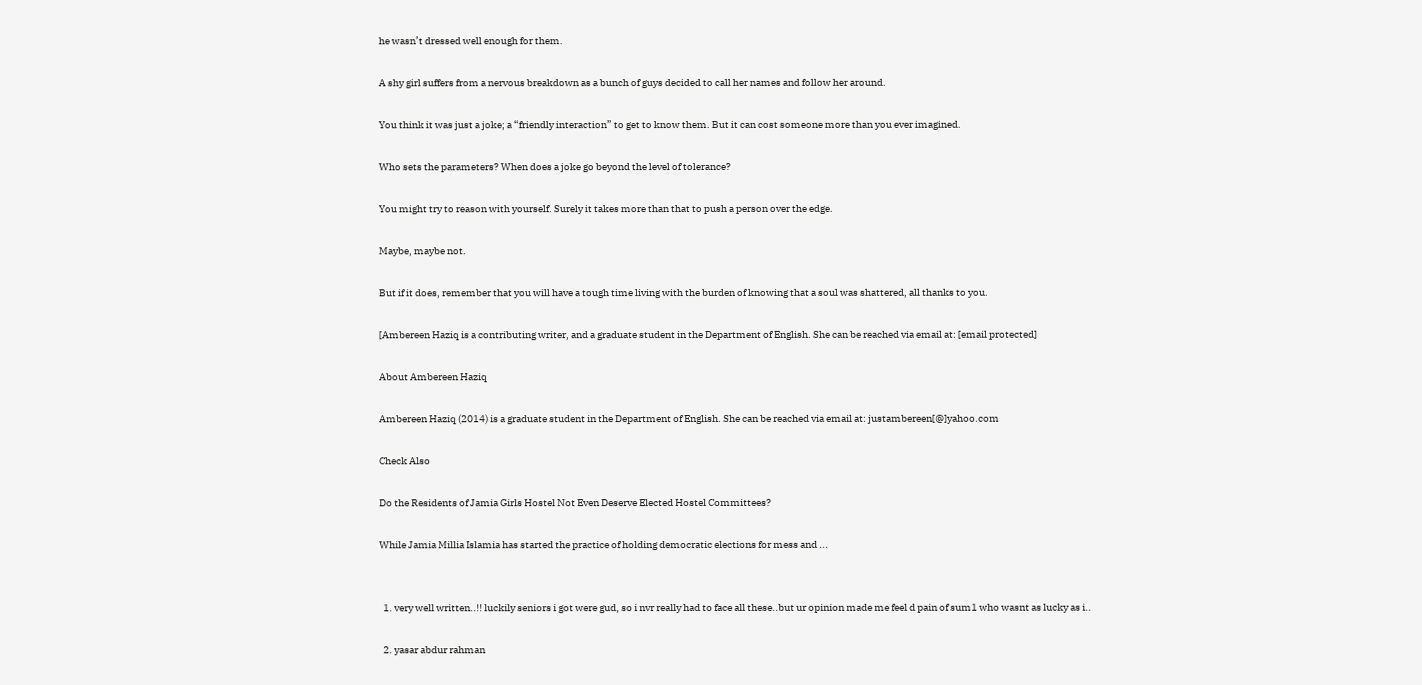he wasn’t dressed well enough for them.

A shy girl suffers from a nervous breakdown as a bunch of guys decided to call her names and follow her around.

You think it was just a joke; a “friendly interaction” to get to know them. But it can cost someone more than you ever imagined.

Who sets the parameters? When does a joke go beyond the level of tolerance?

You might try to reason with yourself. Surely it takes more than that to push a person over the edge.

Maybe, maybe not.

But if it does, remember that you will have a tough time living with the burden of knowing that a soul was shattered, all thanks to you.

[Ambereen Haziq is a contributing writer, and a graduate student in the Department of English. She can be reached via email at: [email protected]

About Ambereen Haziq

Ambereen Haziq (2014) is a graduate student in the Department of English. She can be reached via email at: justambereen[@]yahoo.com

Check Also

Do the Residents of Jamia Girls Hostel Not Even Deserve Elected Hostel Committees?

While Jamia Millia Islamia has started the practice of holding democratic elections for mess and ...


  1. very well written..!! luckily seniors i got were gud, so i nvr really had to face all these..but ur opinion made me feel d pain of sum1 who wasnt as lucky as i..

  2. yasar abdur rahman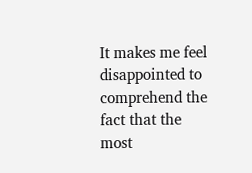It makes me feel disappointed to comprehend the fact that the most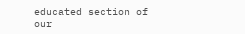educated section of our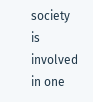society is involved in one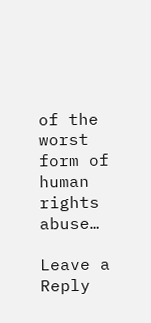of the worst form of human rights abuse…

Leave a Reply